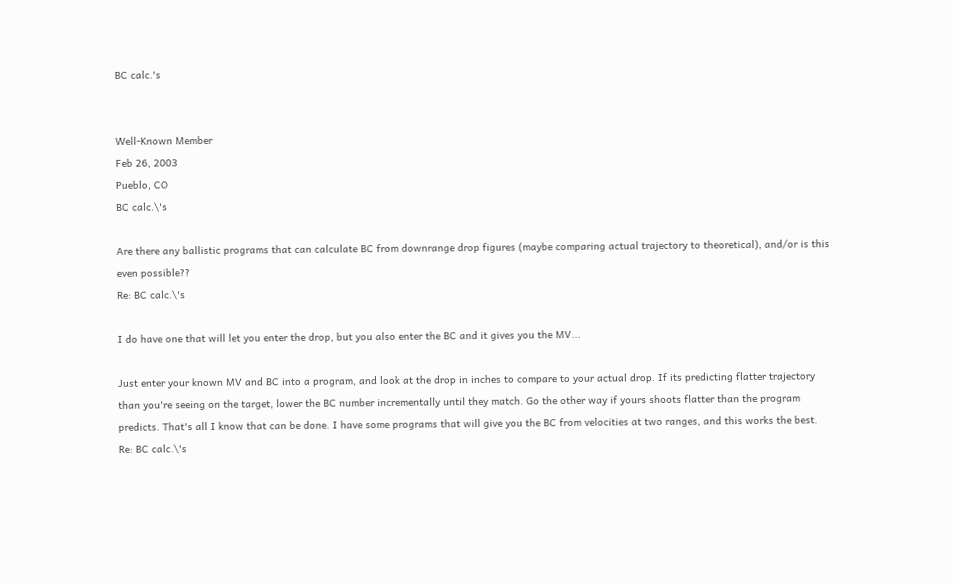BC calc.'s


Well-Known Member
Feb 26, 2003
Pueblo, CO
BC calc.\'s

Are there any ballistic programs that can calculate BC from downrange drop figures (maybe comparing actual trajectory to theoretical), and/or is this even possible??
Re: BC calc.\'s

I do have one that will let you enter the drop, but you also enter the BC and it gives you the MV...

Just enter your known MV and BC into a program, and look at the drop in inches to compare to your actual drop. If its predicting flatter trajectory than you're seeing on the target, lower the BC number incrementally until they match. Go the other way if yours shoots flatter than the program predicts. That's all I know that can be done. I have some programs that will give you the BC from velocities at two ranges, and this works the best.
Re: BC calc.\'s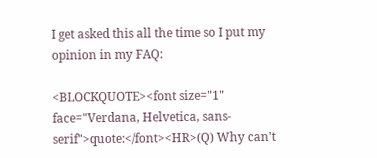I get asked this all the time so I put my opinion in my FAQ:

<BLOCKQUOTE><font size="1" face="Verdana, Helvetica, sans-serif">quote:</font><HR>(Q) Why can't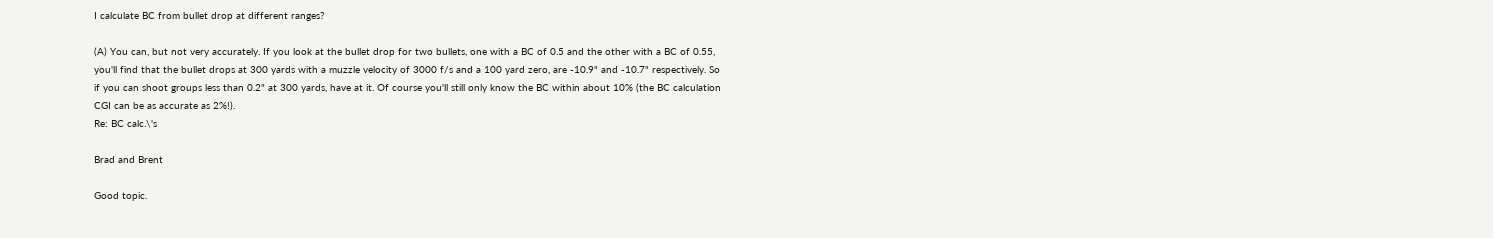I calculate BC from bullet drop at different ranges?

(A) You can, but not very accurately. If you look at the bullet drop for two bullets, one with a BC of 0.5 and the other with a BC of 0.55, you'll find that the bullet drops at 300 yards with a muzzle velocity of 3000 f/s and a 100 yard zero, are -10.9" and -10.7" respectively. So if you can shoot groups less than 0.2" at 300 yards, have at it. Of course you'll still only know the BC within about 10% (the BC calculation CGI can be as accurate as 2%!).
Re: BC calc.\'s

Brad and Brent

Good topic.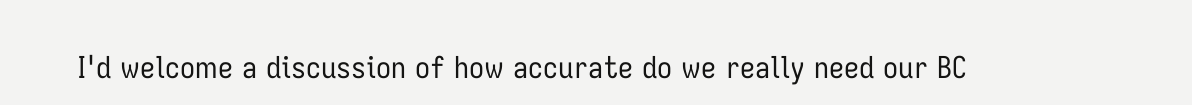I'd welcome a discussion of how accurate do we really need our BC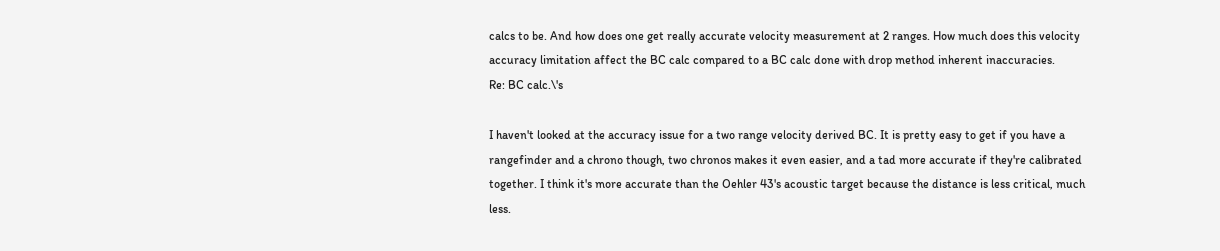calcs to be. And how does one get really accurate velocity measurement at 2 ranges. How much does this velocity accuracy limitation affect the BC calc compared to a BC calc done with drop method inherent inaccuracies.
Re: BC calc.\'s

I haven't looked at the accuracy issue for a two range velocity derived BC. It is pretty easy to get if you have a rangefinder and a chrono though, two chronos makes it even easier, and a tad more accurate if they're calibrated together. I think it's more accurate than the Oehler 43's acoustic target because the distance is less critical, much less.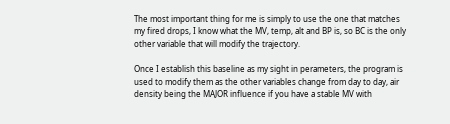The most important thing for me is simply to use the one that matches my fired drops, I know what the MV, temp, alt and BP is, so BC is the only other variable that will modify the trajectory.

Once I establish this baseline as my sight in perameters, the program is used to modify them as the other variables change from day to day, air density being the MAJOR influence if you have a stable MV with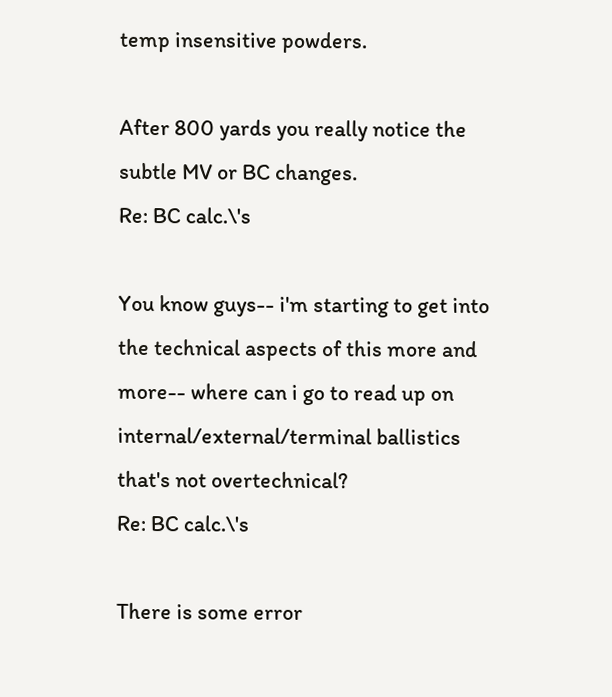temp insensitive powders.

After 800 yards you really notice the subtle MV or BC changes.
Re: BC calc.\'s

You know guys-- i'm starting to get into the technical aspects of this more and more-- where can i go to read up on internal/external/terminal ballistics that's not overtechnical?
Re: BC calc.\'s

There is some error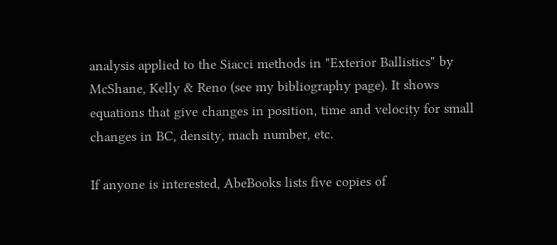analysis applied to the Siacci methods in "Exterior Ballistics" by McShane, Kelly & Reno (see my bibliography page). It shows equations that give changes in position, time and velocity for small changes in BC, density, mach number, etc.

If anyone is interested, AbeBooks lists five copies of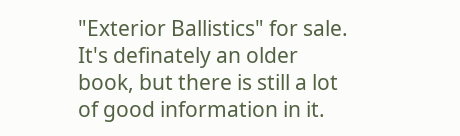"Exterior Ballistics" for sale. It's definately an older book, but there is still a lot of good information in it.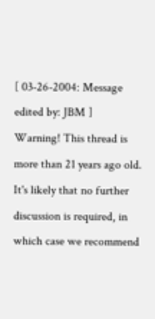[ 03-26-2004: Message edited by: JBM ]
Warning! This thread is more than 21 years ago old.
It's likely that no further discussion is required, in which case we recommend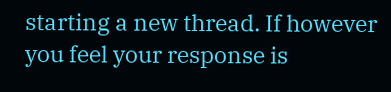starting a new thread. If however you feel your response is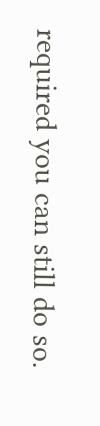required you can still do so.